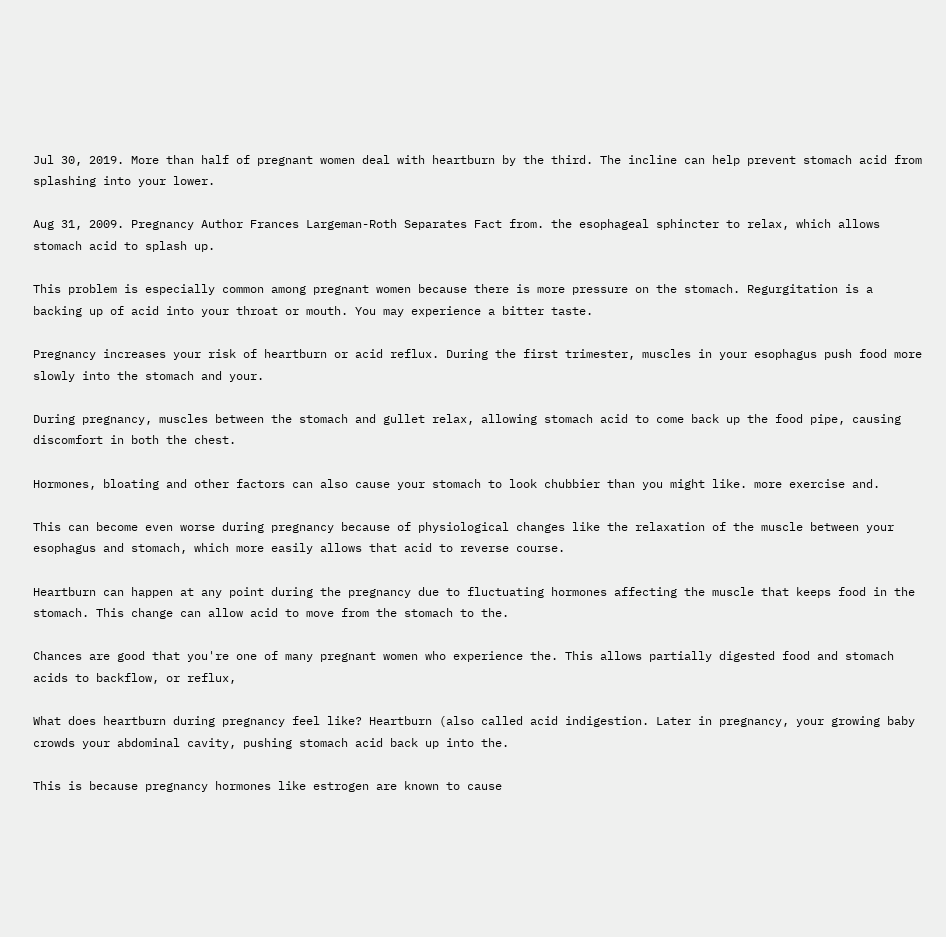Jul 30, 2019. More than half of pregnant women deal with heartburn by the third. The incline can help prevent stomach acid from splashing into your lower.

Aug 31, 2009. Pregnancy Author Frances Largeman-Roth Separates Fact from. the esophageal sphincter to relax, which allows stomach acid to splash up.

This problem is especially common among pregnant women because there is more pressure on the stomach. Regurgitation is a backing up of acid into your throat or mouth. You may experience a bitter taste.

Pregnancy increases your risk of heartburn or acid reflux. During the first trimester, muscles in your esophagus push food more slowly into the stomach and your.

During pregnancy, muscles between the stomach and gullet relax, allowing stomach acid to come back up the food pipe, causing discomfort in both the chest.

Hormones, bloating and other factors can also cause your stomach to look chubbier than you might like. more exercise and.

This can become even worse during pregnancy because of physiological changes like the relaxation of the muscle between your esophagus and stomach, which more easily allows that acid to reverse course.

Heartburn can happen at any point during the pregnancy due to fluctuating hormones affecting the muscle that keeps food in the stomach. This change can allow acid to move from the stomach to the.

Chances are good that you're one of many pregnant women who experience the. This allows partially digested food and stomach acids to backflow, or reflux,

What does heartburn during pregnancy feel like? Heartburn (also called acid indigestion. Later in pregnancy, your growing baby crowds your abdominal cavity, pushing stomach acid back up into the.

This is because pregnancy hormones like estrogen are known to cause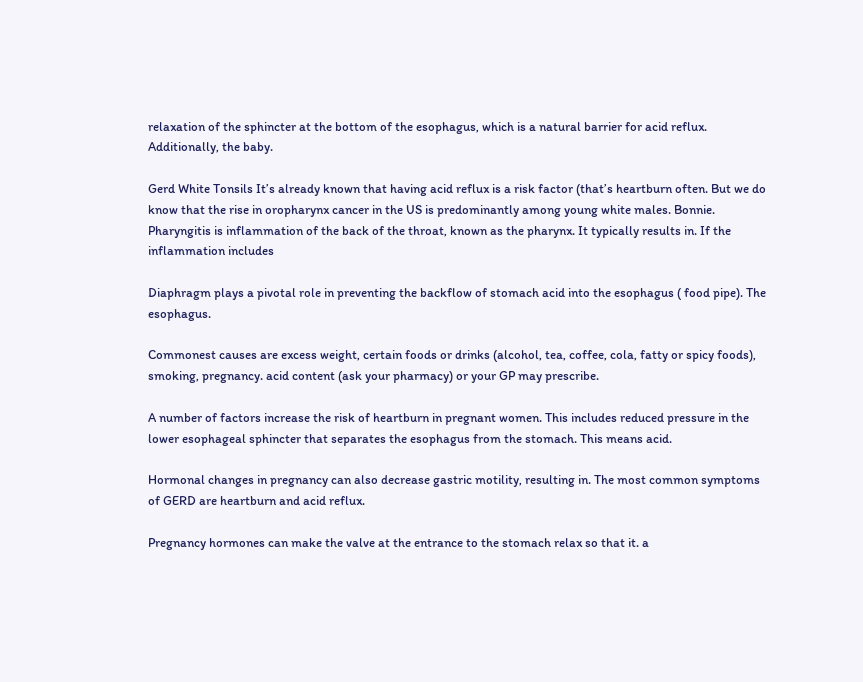relaxation of the sphincter at the bottom of the esophagus, which is a natural barrier for acid reflux. Additionally, the baby.

Gerd White Tonsils It’s already known that having acid reflux is a risk factor (that’s heartburn often. But we do know that the rise in oropharynx cancer in the US is predominantly among young white males. Bonnie. Pharyngitis is inflammation of the back of the throat, known as the pharynx. It typically results in. If the inflammation includes

Diaphragm plays a pivotal role in preventing the backflow of stomach acid into the esophagus ( food pipe). The esophagus.

Commonest causes are excess weight, certain foods or drinks (alcohol, tea, coffee, cola, fatty or spicy foods), smoking, pregnancy. acid content (ask your pharmacy) or your GP may prescribe.

A number of factors increase the risk of heartburn in pregnant women. This includes reduced pressure in the lower esophageal sphincter that separates the esophagus from the stomach. This means acid.

Hormonal changes in pregnancy can also decrease gastric motility, resulting in. The most common symptoms of GERD are heartburn and acid reflux.

Pregnancy hormones can make the valve at the entrance to the stomach relax so that it. a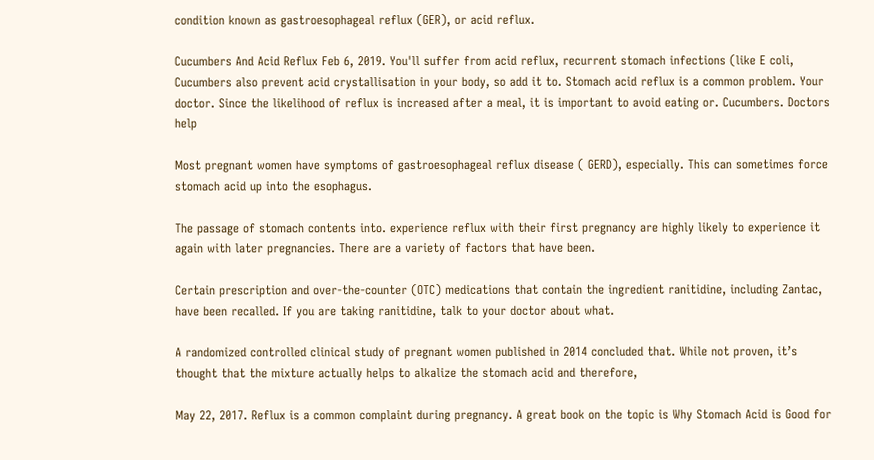condition known as gastroesophageal reflux (GER), or acid reflux.

Cucumbers And Acid Reflux Feb 6, 2019. You'll suffer from acid reflux, recurrent stomach infections (like E coli, Cucumbers also prevent acid crystallisation in your body, so add it to. Stomach acid reflux is a common problem. Your doctor. Since the likelihood of reflux is increased after a meal, it is important to avoid eating or. Cucumbers. Doctors help

Most pregnant women have symptoms of gastroesophageal reflux disease ( GERD), especially. This can sometimes force stomach acid up into the esophagus.

The passage of stomach contents into. experience reflux with their first pregnancy are highly likely to experience it again with later pregnancies. There are a variety of factors that have been.

Certain prescription and over-the-counter (OTC) medications that contain the ingredient ranitidine, including Zantac, have been recalled. If you are taking ranitidine, talk to your doctor about what.

A randomized controlled clinical study of pregnant women published in 2014 concluded that. While not proven, it’s thought that the mixture actually helps to alkalize the stomach acid and therefore,

May 22, 2017. Reflux is a common complaint during pregnancy. A great book on the topic is Why Stomach Acid is Good for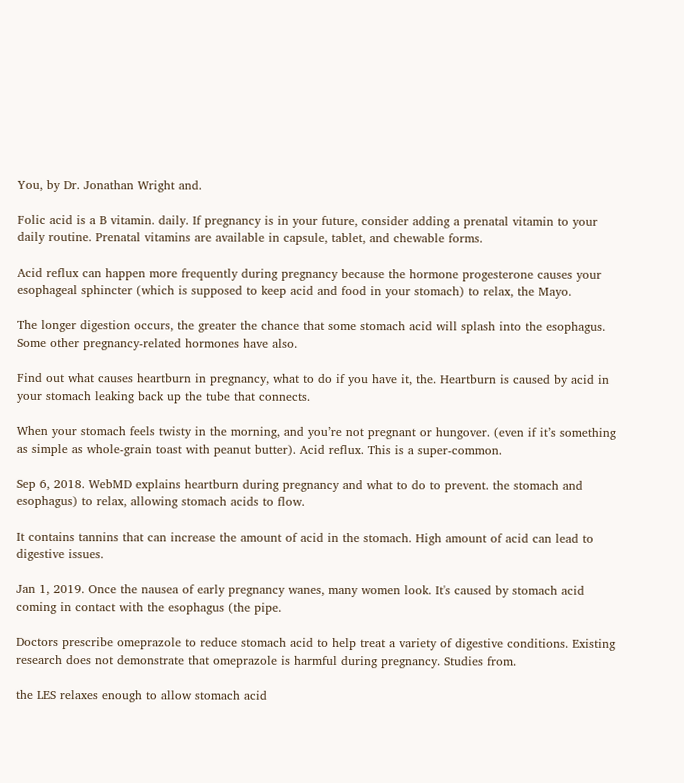You, by Dr. Jonathan Wright and.

Folic acid is a B vitamin. daily. If pregnancy is in your future, consider adding a prenatal vitamin to your daily routine. Prenatal vitamins are available in capsule, tablet, and chewable forms.

Acid reflux can happen more frequently during pregnancy because the hormone progesterone causes your esophageal sphincter (which is supposed to keep acid and food in your stomach) to relax, the Mayo.

The longer digestion occurs, the greater the chance that some stomach acid will splash into the esophagus. Some other pregnancy-related hormones have also.

Find out what causes heartburn in pregnancy, what to do if you have it, the. Heartburn is caused by acid in your stomach leaking back up the tube that connects.

When your stomach feels twisty in the morning, and you’re not pregnant or hungover. (even if it’s something as simple as whole-grain toast with peanut butter). Acid reflux. This is a super-common.

Sep 6, 2018. WebMD explains heartburn during pregnancy and what to do to prevent. the stomach and esophagus) to relax, allowing stomach acids to flow.

It contains tannins that can increase the amount of acid in the stomach. High amount of acid can lead to digestive issues.

Jan 1, 2019. Once the nausea of early pregnancy wanes, many women look. It's caused by stomach acid coming in contact with the esophagus (the pipe.

Doctors prescribe omeprazole to reduce stomach acid to help treat a variety of digestive conditions. Existing research does not demonstrate that omeprazole is harmful during pregnancy. Studies from.

the LES relaxes enough to allow stomach acid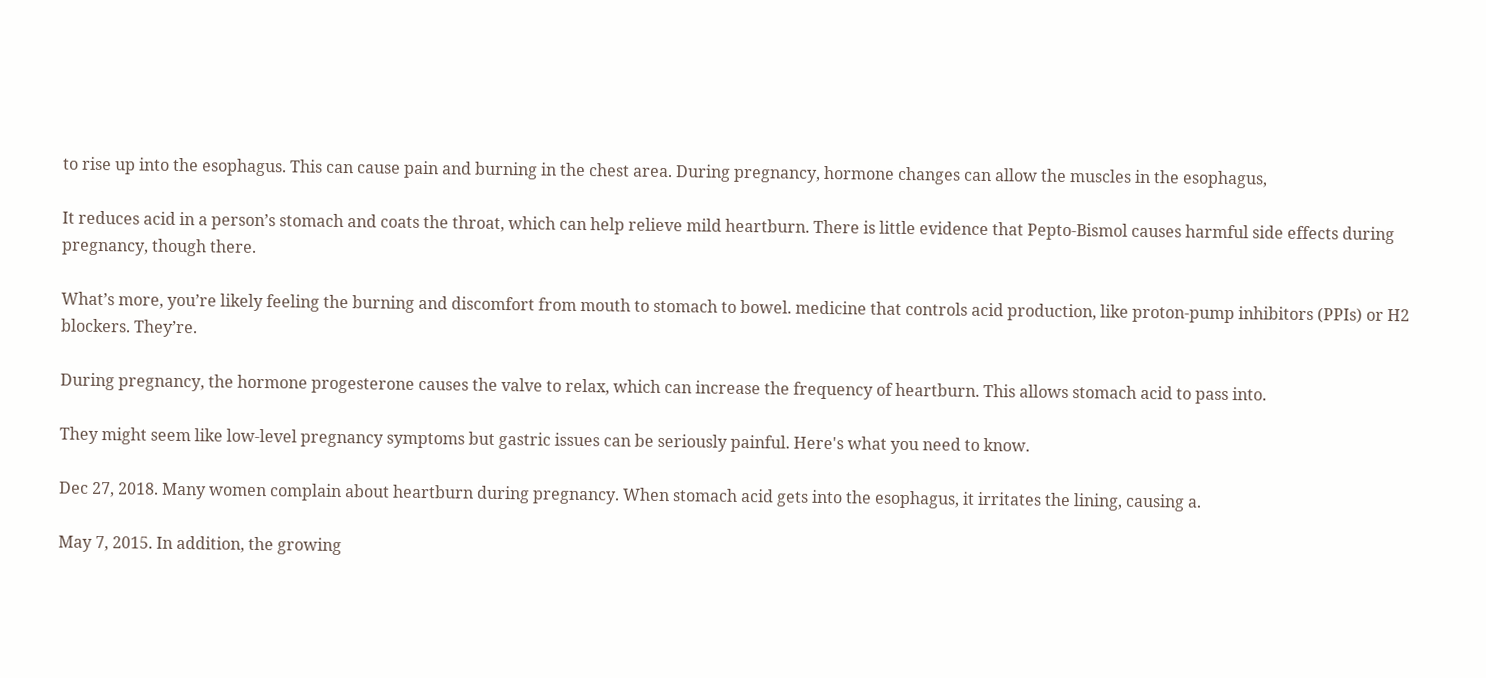to rise up into the esophagus. This can cause pain and burning in the chest area. During pregnancy, hormone changes can allow the muscles in the esophagus,

It reduces acid in a person’s stomach and coats the throat, which can help relieve mild heartburn. There is little evidence that Pepto-Bismol causes harmful side effects during pregnancy, though there.

What’s more, you’re likely feeling the burning and discomfort from mouth to stomach to bowel. medicine that controls acid production, like proton-pump inhibitors (PPIs) or H2 blockers. They’re.

During pregnancy, the hormone progesterone causes the valve to relax, which can increase the frequency of heartburn. This allows stomach acid to pass into.

They might seem like low-level pregnancy symptoms but gastric issues can be seriously painful. Here's what you need to know.

Dec 27, 2018. Many women complain about heartburn during pregnancy. When stomach acid gets into the esophagus, it irritates the lining, causing a.

May 7, 2015. In addition, the growing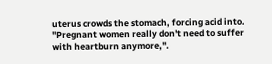uterus crowds the stomach, forcing acid into. "Pregnant women really don't need to suffer with heartburn anymore,".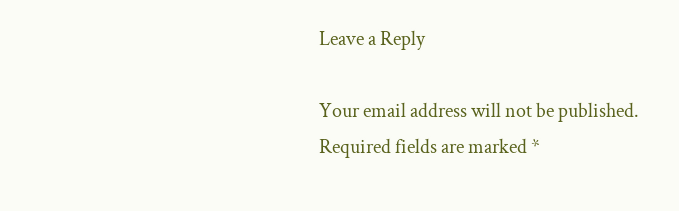Leave a Reply

Your email address will not be published. Required fields are marked *